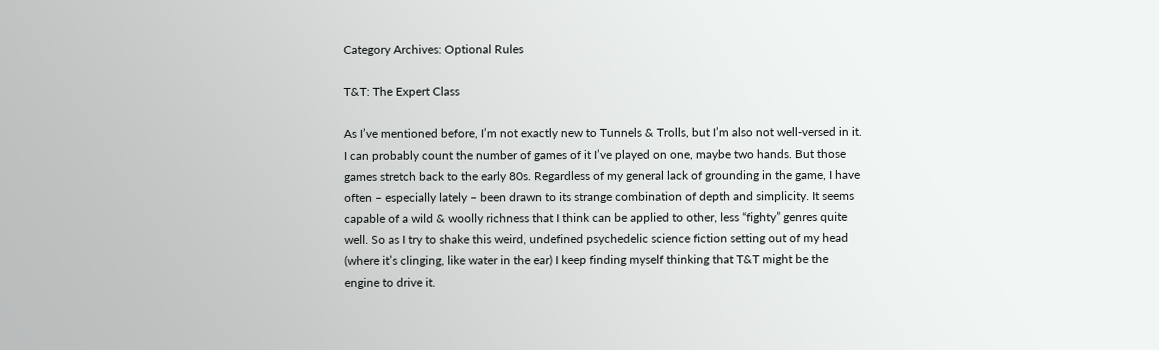Category Archives: Optional Rules

T&T: The Expert Class

As I’ve mentioned before, I’m not exactly new to Tunnels & Trolls, but I’m also not well-versed in it. I can probably count the number of games of it I’ve played on one, maybe two hands. But those games stretch back to the early 80s. Regardless of my general lack of grounding in the game, I have often – especially lately – been drawn to its strange combination of depth and simplicity. It seems capable of a wild & woolly richness that I think can be applied to other, less “fighty” genres quite well. So as I try to shake this weird, undefined psychedelic science fiction setting out of my head (where it’s clinging, like water in the ear) I keep finding myself thinking that T&T might be the engine to drive it.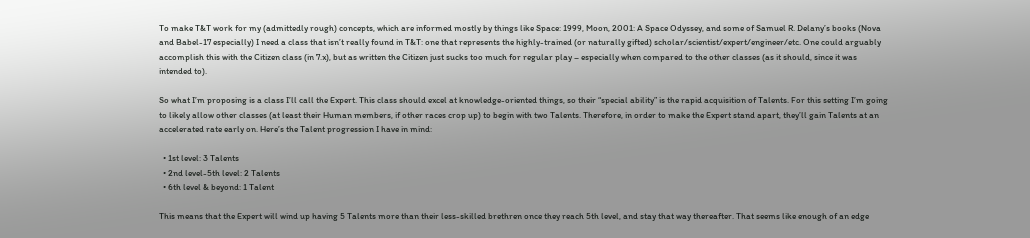To make T&T work for my (admittedly rough) concepts, which are informed mostly by things like Space: 1999, Moon, 2001: A Space Odyssey, and some of Samuel R. Delany’s books (Nova and Babel-17 especially) I need a class that isn’t really found in T&T: one that represents the highly-trained (or naturally gifted) scholar/scientist/expert/engineer/etc. One could arguably accomplish this with the Citizen class (in 7.x), but as written the Citizen just sucks too much for regular play – especially when compared to the other classes (as it should, since it was intended to).

So what I’m proposing is a class I’ll call the Expert. This class should excel at knowledge-oriented things, so their “special ability” is the rapid acquisition of Talents. For this setting I’m going to likely allow other classes (at least their Human members, if other races crop up) to begin with two Talents. Therefore, in order to make the Expert stand apart, they’ll gain Talents at an accelerated rate early on. Here’s the Talent progression I have in mind:

  • 1st level: 3 Talents
  • 2nd level-5th level: 2 Talents
  • 6th level & beyond: 1 Talent

This means that the Expert will wind up having 5 Talents more than their less-skilled brethren once they reach 5th level, and stay that way thereafter. That seems like enough of an edge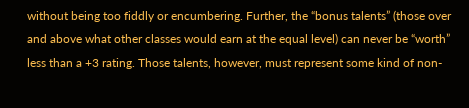without being too fiddly or encumbering. Further, the “bonus talents” (those over and above what other classes would earn at the equal level) can never be “worth” less than a +3 rating. Those talents, however, must represent some kind of non-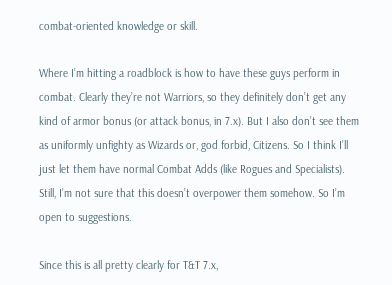combat-oriented knowledge or skill.

Where I’m hitting a roadblock is how to have these guys perform in combat. Clearly they’re not Warriors, so they definitely don’t get any kind of armor bonus (or attack bonus, in 7.x). But I also don’t see them as uniformly unfighty as Wizards or, god forbid, Citizens. So I think I’ll just let them have normal Combat Adds (like Rogues and Specialists). Still, I’m not sure that this doesn’t overpower them somehow. So I’m open to suggestions.

Since this is all pretty clearly for T&T 7.x,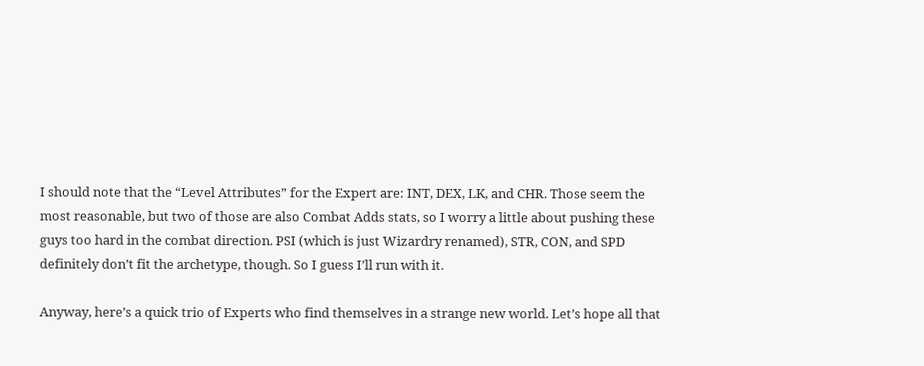I should note that the “Level Attributes” for the Expert are: INT, DEX, LK, and CHR. Those seem the most reasonable, but two of those are also Combat Adds stats, so I worry a little about pushing these guys too hard in the combat direction. PSI (which is just Wizardry renamed), STR, CON, and SPD definitely don’t fit the archetype, though. So I guess I’ll run with it.

Anyway, here’s a quick trio of Experts who find themselves in a strange new world. Let’s hope all that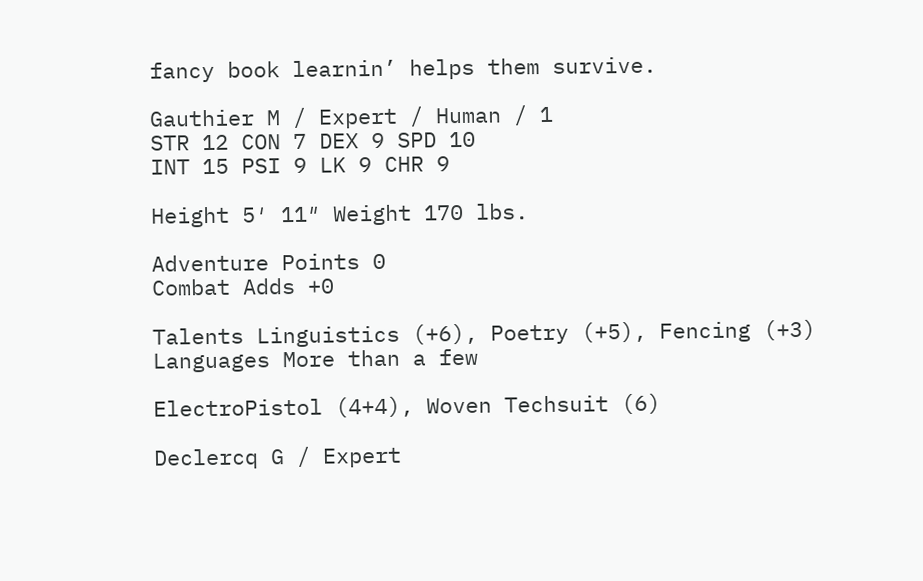fancy book learnin’ helps them survive.

Gauthier M / Expert / Human / 1
STR 12 CON 7 DEX 9 SPD 10
INT 15 PSI 9 LK 9 CHR 9

Height 5′ 11″ Weight 170 lbs.

Adventure Points 0
Combat Adds +0

Talents Linguistics (+6), Poetry (+5), Fencing (+3)
Languages More than a few

ElectroPistol (4+4), Woven Techsuit (6)

Declercq G / Expert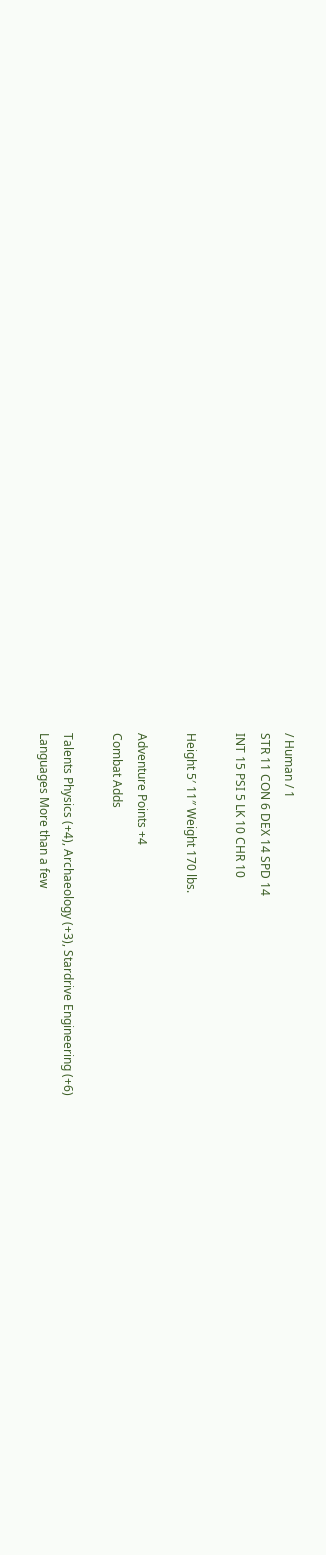/ Human / 1
STR 11 CON 6 DEX 14 SPD 14
INT 15 PSI 5 LK 10 CHR 10

Height 5′ 11″ Weight 170 lbs.

Adventure Points +4
Combat Adds

Talents Physics (+4), Archaeology (+3), Stardrive Engineering (+6)
Languages More than a few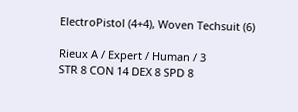ElectroPistol (4+4), Woven Techsuit (6)

Rieux A / Expert / Human / 3
STR 8 CON 14 DEX 8 SPD 8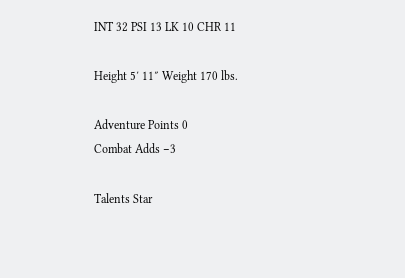INT 32 PSI 13 LK 10 CHR 11

Height 5′ 11″ Weight 170 lbs.

Adventure Points 0
Combat Adds −3

Talents Star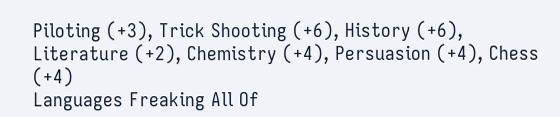Piloting (+3), Trick Shooting (+6), History (+6), Literature (+2), Chemistry (+4), Persuasion (+4), Chess (+4)
Languages Freaking All Of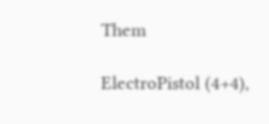Them

ElectroPistol (4+4),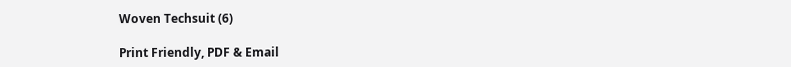Woven Techsuit (6)

Print Friendly, PDF & Email